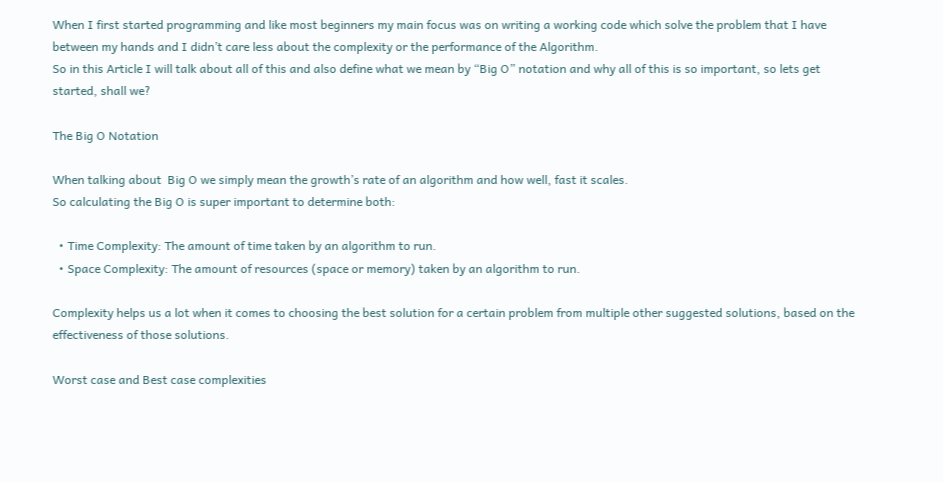When I first started programming and like most beginners my main focus was on writing a working code which solve the problem that I have between my hands and I didn’t care less about the complexity or the performance of the Algorithm.
So in this Article I will talk about all of this and also define what we mean by “Big O” notation and why all of this is so important, so lets get started, shall we?

The Big O Notation

When talking about  Big O we simply mean the growth’s rate of an algorithm and how well, fast it scales.
So calculating the Big O is super important to determine both:

  • Time Complexity: The amount of time taken by an algorithm to run.
  • Space Complexity: The amount of resources (space or memory) taken by an algorithm to run.

Complexity helps us a lot when it comes to choosing the best solution for a certain problem from multiple other suggested solutions, based on the effectiveness of those solutions.

Worst case and Best case complexities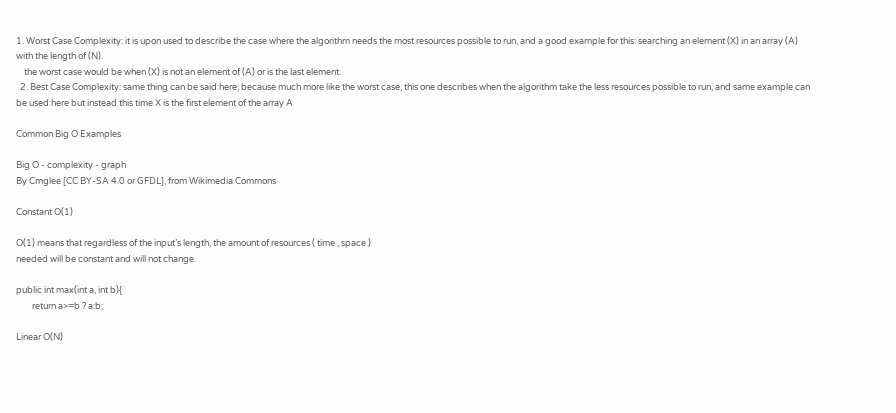1. Worst Case Complexity: it is upon used to describe the case where the algorithm needs the most resources possible to run, and a good example for this: searching an element (X) in an array (A) with the length of (N).
    the worst case would be when (X) is not an element of (A) or is the last element.
  2. Best Case Complexity: same thing can be said here, because much more like the worst case, this one describes when the algorithm take the less resources possible to run, and same example can be used here but instead this time X is the first element of the array A

Common Big O Examples

Big O - complexity - graph
By Cmglee [CC BY-SA 4.0 or GFDL], from Wikimedia Commons

Constant O(1)

O(1) means that regardless of the input’s length, the amount of resources ( time , space )
needed will be constant and will not change.

public int max(int a, int b){
        return a>=b ? a:b;

Linear O(N)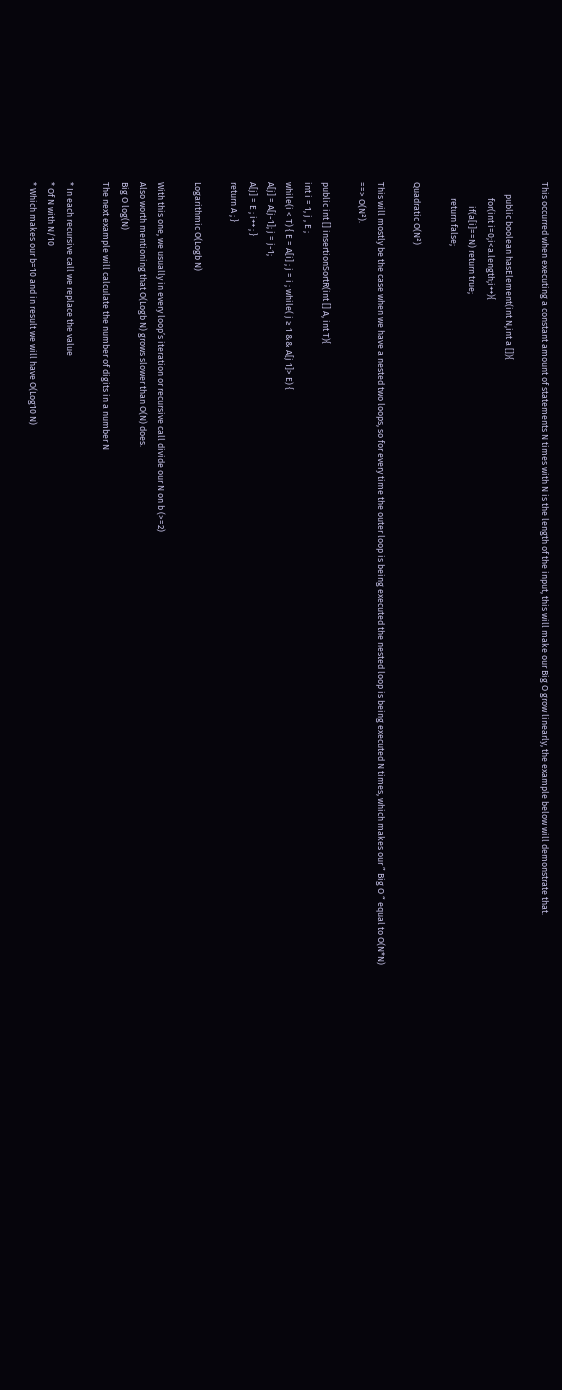This occurred when executing a constant amount of statements N times with N is the length of the input, this will make our Big O grow linearly, the example below will demonstrate that.

      public boolean hasElement(int N,int a []){
        for(int i=0;i<a.length;i++){
            if(a[i]==N) return true;
        return false;

Quadratic O(N²)

This will mostly be the case when we have a nested two loops, so for every time the outer loop is being executed the nested loop is being executed N times, which makes our ” Big O “ equal to O(N*N) ==> O(N²).

public int [] insertionSortR(int [] A, int T){
int i = 1, j , E ;
while(i < T) { E = A[i] ; j = i ; while( j ≥ 1 && A[j 1]> E) {
A[j] = A[j-1]; j = j-1;
A[j] = E ; i++ ; }
return A ; }

Logarithmic O(Logb N)

With this one, we usually in every loop’s iteration or recursive call divide our N on b (>=2)
Also worth mentioning that O(Logb N) grows slower than O(N) does.
Big O log(N)
The next example will calculate the number of digits in a number N

* In each recursive call we replace the value
* Of N with N/10
* Which makes our b=10 and in result we will have O(Log10 N)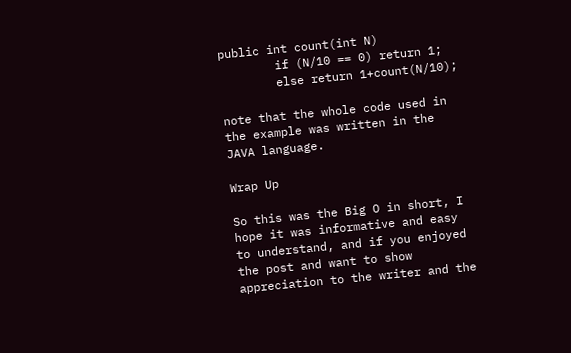public int count(int N)
        if (N/10 == 0) return 1;
        else return 1+count(N/10);

note that the whole code used in the example was written in the JAVA language.

Wrap Up

So this was the Big O in short, I hope it was informative and easy to understand, and if you enjoyed the post and want to show appreciation to the writer and the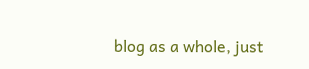blog as a whole, just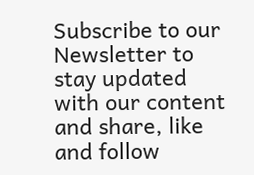Subscribe to our Newsletter to stay updated with our content and share, like and follow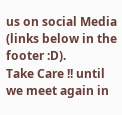us on social Media (links below in the footer :D).
Take Care !! until we meet again in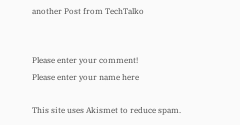another Post from TechTalko


Please enter your comment!
Please enter your name here

This site uses Akismet to reduce spam.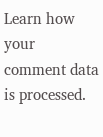Learn how your comment data is processed.